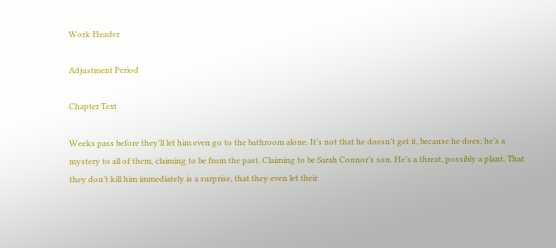Work Header

Adjustment Period

Chapter Text

Weeks pass before they’ll let him even go to the bathroom alone. It’s not that he doesn’t get it, because he does; he’s a mystery to all of them, claiming to be from the past. Claiming to be Sarah Connor’s son. He’s a threat, possibly a plant. That they don’t kill him immediately is a surprise, that they even let their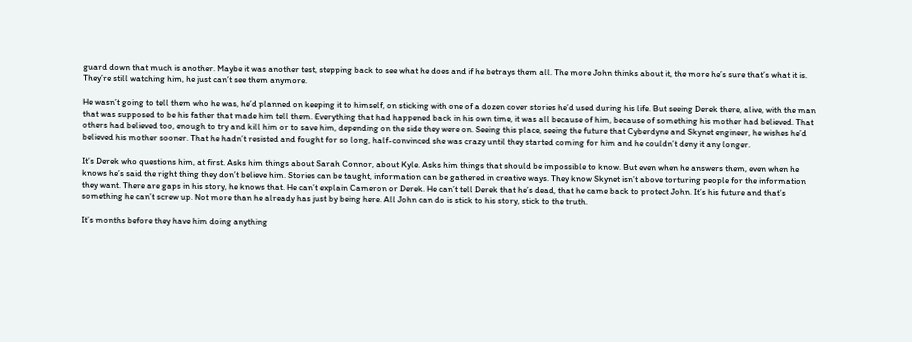guard down that much is another. Maybe it was another test, stepping back to see what he does and if he betrays them all. The more John thinks about it, the more he’s sure that’s what it is. They’re still watching him, he just can’t see them anymore.

He wasn’t going to tell them who he was, he’d planned on keeping it to himself, on sticking with one of a dozen cover stories he’d used during his life. But seeing Derek there, alive, with the man that was supposed to be his father that made him tell them. Everything that had happened back in his own time, it was all because of him, because of something his mother had believed. That others had believed too, enough to try and kill him or to save him, depending on the side they were on. Seeing this place, seeing the future that Cyberdyne and Skynet engineer, he wishes he’d believed his mother sooner. That he hadn’t resisted and fought for so long, half-convinced she was crazy until they started coming for him and he couldn’t deny it any longer.

It’s Derek who questions him, at first. Asks him things about Sarah Connor, about Kyle. Asks him things that should be impossible to know. But even when he answers them, even when he knows he’s said the right thing they don’t believe him. Stories can be taught, information can be gathered in creative ways. They know Skynet isn’t above torturing people for the information they want. There are gaps in his story, he knows that. He can’t explain Cameron or Derek. He can’t tell Derek that he’s dead, that he came back to protect John. It’s his future and that’s something he can’t screw up. Not more than he already has just by being here. All John can do is stick to his story, stick to the truth.

It’s months before they have him doing anything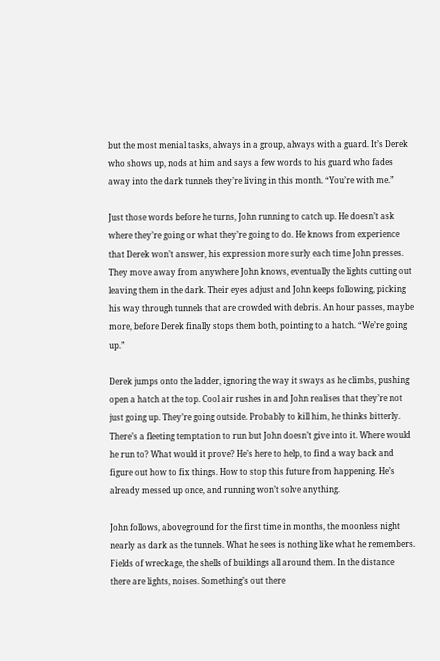but the most menial tasks, always in a group, always with a guard. It’s Derek who shows up, nods at him and says a few words to his guard who fades away into the dark tunnels they’re living in this month. “You’re with me.”

Just those words before he turns, John running to catch up. He doesn’t ask where they’re going or what they’re going to do. He knows from experience that Derek won’t answer, his expression more surly each time John presses. They move away from anywhere John knows, eventually the lights cutting out leaving them in the dark. Their eyes adjust and John keeps following, picking his way through tunnels that are crowded with debris. An hour passes, maybe more, before Derek finally stops them both, pointing to a hatch. “We’re going up.”

Derek jumps onto the ladder, ignoring the way it sways as he climbs, pushing open a hatch at the top. Cool air rushes in and John realises that they’re not just going up. They’re going outside. Probably to kill him, he thinks bitterly. There’s a fleeting temptation to run but John doesn’t give into it. Where would he run to? What would it prove? He’s here to help, to find a way back and figure out how to fix things. How to stop this future from happening. He’s already messed up once, and running won’t solve anything.

John follows, aboveground for the first time in months, the moonless night nearly as dark as the tunnels. What he sees is nothing like what he remembers. Fields of wreckage, the shells of buildings all around them. In the distance there are lights, noises. Something’s out there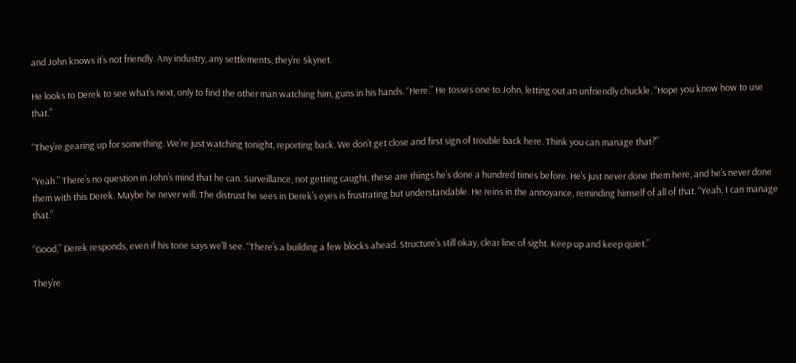and John knows it’s not friendly. Any industry, any settlements, they’re Skynet.

He looks to Derek to see what’s next, only to find the other man watching him, guns in his hands. “Here.” He tosses one to John, letting out an unfriendly chuckle. “Hope you know how to use that.”

“They’re gearing up for something. We’re just watching tonight, reporting back. We don’t get close and first sign of trouble back here. Think you can manage that?”

“Yeah.” There’s no question in John’s mind that he can. Surveillance, not getting caught, these are things he’s done a hundred times before. He’s just never done them here, and he’s never done them with this Derek. Maybe he never will. The distrust he sees in Derek’s eyes is frustrating but understandable. He reins in the annoyance, reminding himself of all of that. “Yeah, I can manage that.”

“Good,” Derek responds, even if his tone says we’ll see. “There’s a building a few blocks ahead. Structure’s still okay, clear line of sight. Keep up and keep quiet.”

They’re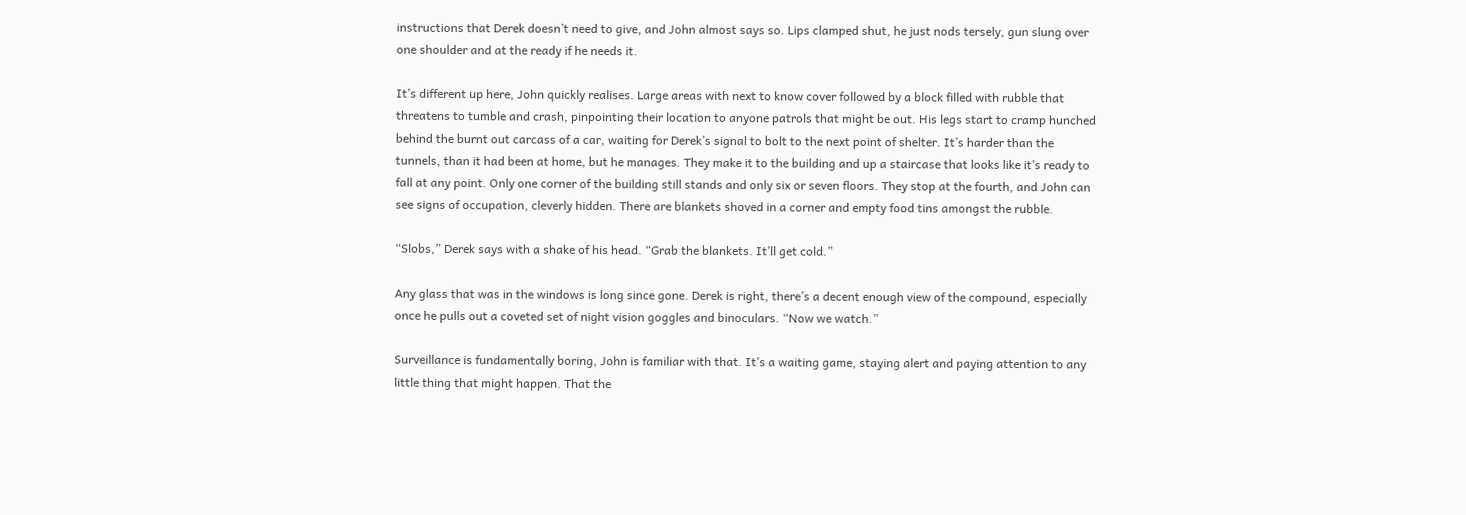instructions that Derek doesn’t need to give, and John almost says so. Lips clamped shut, he just nods tersely, gun slung over one shoulder and at the ready if he needs it.

It’s different up here, John quickly realises. Large areas with next to know cover followed by a block filled with rubble that threatens to tumble and crash, pinpointing their location to anyone patrols that might be out. His legs start to cramp hunched behind the burnt out carcass of a car, waiting for Derek’s signal to bolt to the next point of shelter. It’s harder than the tunnels, than it had been at home, but he manages. They make it to the building and up a staircase that looks like it’s ready to fall at any point. Only one corner of the building still stands and only six or seven floors. They stop at the fourth, and John can see signs of occupation, cleverly hidden. There are blankets shoved in a corner and empty food tins amongst the rubble.

“Slobs,” Derek says with a shake of his head. “Grab the blankets. It’ll get cold.”

Any glass that was in the windows is long since gone. Derek is right, there’s a decent enough view of the compound, especially once he pulls out a coveted set of night vision goggles and binoculars. “Now we watch.”

Surveillance is fundamentally boring, John is familiar with that. It’s a waiting game, staying alert and paying attention to any little thing that might happen. That the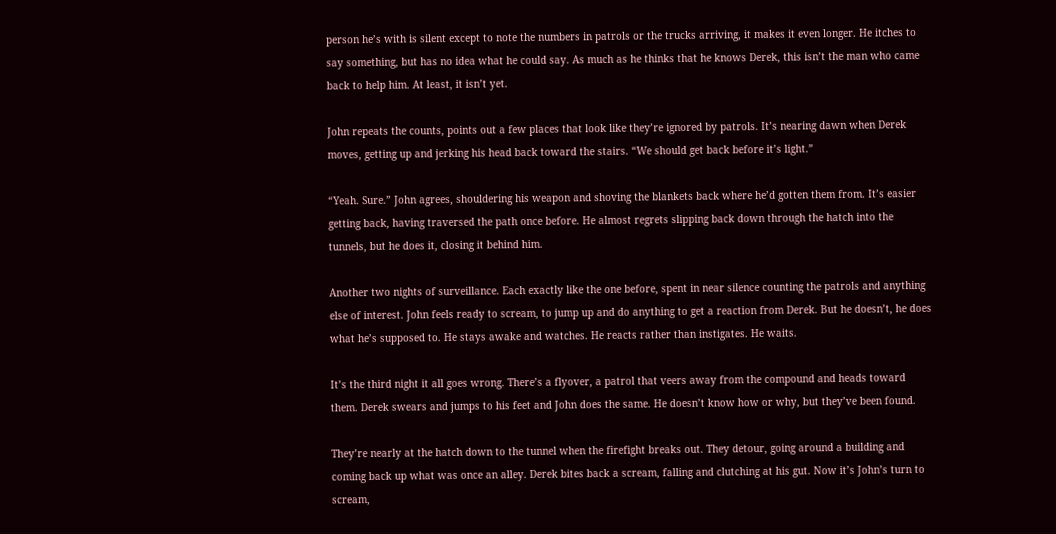person he’s with is silent except to note the numbers in patrols or the trucks arriving, it makes it even longer. He itches to say something, but has no idea what he could say. As much as he thinks that he knows Derek, this isn’t the man who came back to help him. At least, it isn’t yet.

John repeats the counts, points out a few places that look like they’re ignored by patrols. It’s nearing dawn when Derek moves, getting up and jerking his head back toward the stairs. “We should get back before it’s light.”

“Yeah. Sure.” John agrees, shouldering his weapon and shoving the blankets back where he’d gotten them from. It’s easier getting back, having traversed the path once before. He almost regrets slipping back down through the hatch into the tunnels, but he does it, closing it behind him.

Another two nights of surveillance. Each exactly like the one before, spent in near silence counting the patrols and anything else of interest. John feels ready to scream, to jump up and do anything to get a reaction from Derek. But he doesn’t, he does what he’s supposed to. He stays awake and watches. He reacts rather than instigates. He waits.

It’s the third night it all goes wrong. There’s a flyover, a patrol that veers away from the compound and heads toward them. Derek swears and jumps to his feet and John does the same. He doesn’t know how or why, but they’ve been found.

They’re nearly at the hatch down to the tunnel when the firefight breaks out. They detour, going around a building and coming back up what was once an alley. Derek bites back a scream, falling and clutching at his gut. Now it’s John’s turn to scream,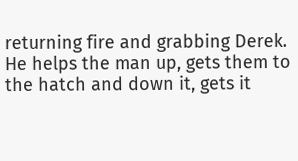returning fire and grabbing Derek. He helps the man up, gets them to the hatch and down it, gets it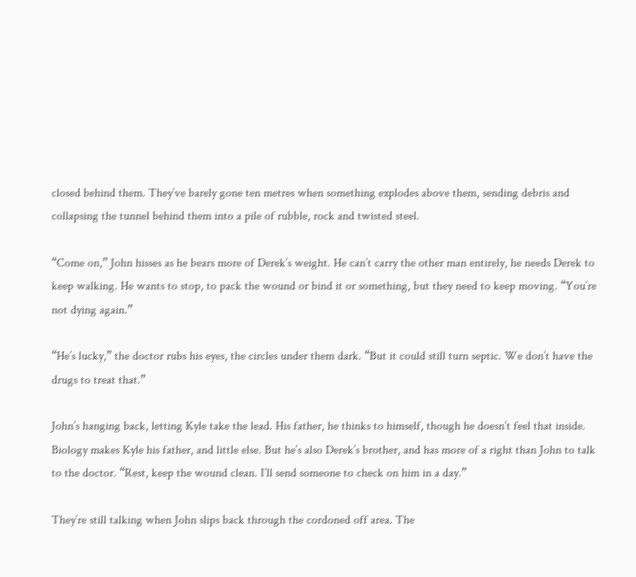closed behind them. They’ve barely gone ten metres when something explodes above them, sending debris and collapsing the tunnel behind them into a pile of rubble, rock and twisted steel.

“Come on,” John hisses as he bears more of Derek’s weight. He can’t carry the other man entirely, he needs Derek to keep walking. He wants to stop, to pack the wound or bind it or something, but they need to keep moving. “You’re not dying again.”

“He’s lucky,” the doctor rubs his eyes, the circles under them dark. “But it could still turn septic. We don’t have the drugs to treat that.”

John’s hanging back, letting Kyle take the lead. His father, he thinks to himself, though he doesn’t feel that inside. Biology makes Kyle his father, and little else. But he’s also Derek’s brother, and has more of a right than John to talk to the doctor. “Rest, keep the wound clean. I’ll send someone to check on him in a day.”

They’re still talking when John slips back through the cordoned off area. The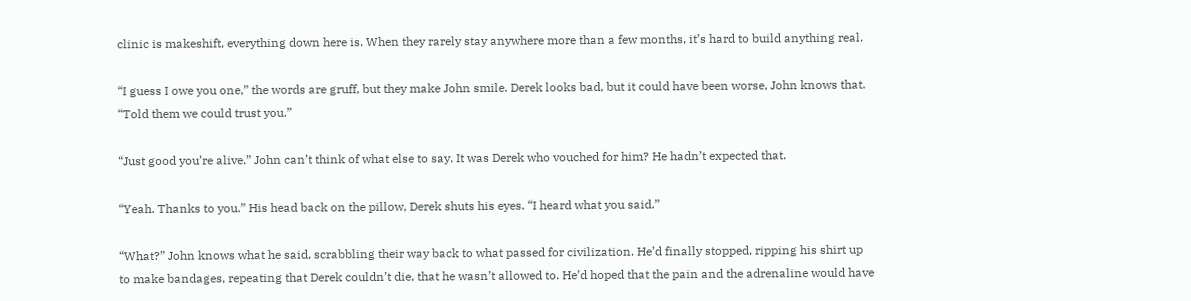clinic is makeshift, everything down here is. When they rarely stay anywhere more than a few months, it’s hard to build anything real.

“I guess I owe you one,” the words are gruff, but they make John smile. Derek looks bad, but it could have been worse, John knows that. “Told them we could trust you.”

“Just good you’re alive.” John can’t think of what else to say. It was Derek who vouched for him? He hadn’t expected that.

“Yeah. Thanks to you.” His head back on the pillow, Derek shuts his eyes. “I heard what you said.”

“What?” John knows what he said, scrabbling their way back to what passed for civilization. He’d finally stopped, ripping his shirt up to make bandages, repeating that Derek couldn’t die, that he wasn’t allowed to. He’d hoped that the pain and the adrenaline would have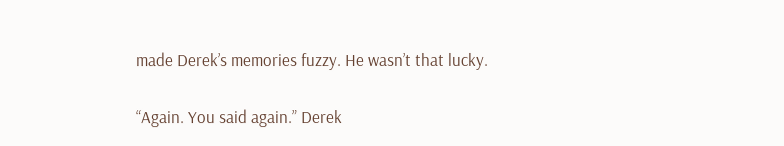made Derek’s memories fuzzy. He wasn’t that lucky.

“Again. You said again.” Derek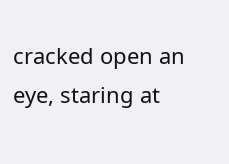cracked open an eye, staring at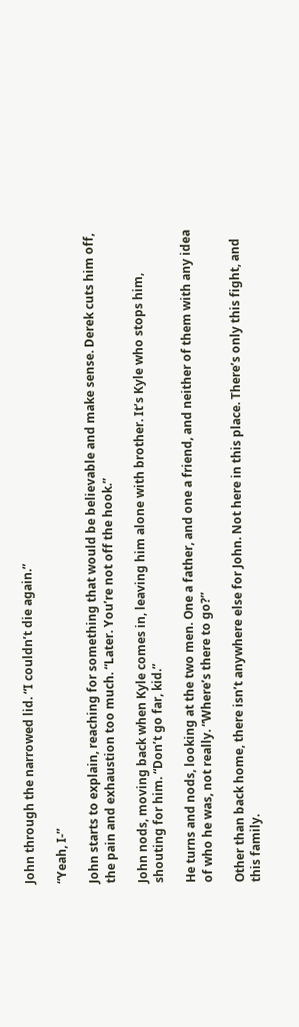John through the narrowed lid. “I couldn’t die again.”

“Yeah, I-”

John starts to explain, reaching for something that would be believable and make sense. Derek cuts him off, the pain and exhaustion too much. “Later. You’re not off the hook.”

John nods, moving back when Kyle comes in, leaving him alone with brother. It’s Kyle who stops him, shouting for him. “Don’t go far, kid.”

He turns and nods, looking at the two men. One a father, and one a friend, and neither of them with any idea of who he was, not really. “Where’s there to go?”

Other than back home, there isn’t anywhere else for John. Not here in this place. There’s only this fight, and this family.